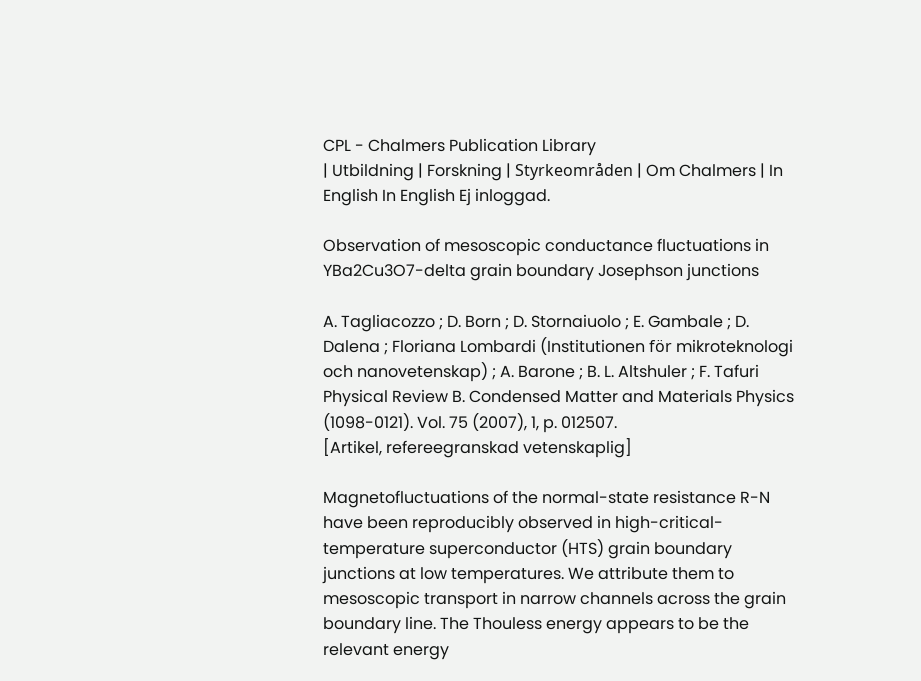CPL - Chalmers Publication Library
| Utbildning | Forskning | Styrkeområden | Om Chalmers | In English In English Ej inloggad.

Observation of mesoscopic conductance fluctuations in YBa2Cu3O7-delta grain boundary Josephson junctions

A. Tagliacozzo ; D. Born ; D. Stornaiuolo ; E. Gambale ; D. Dalena ; Floriana Lombardi (Institutionen för mikroteknologi och nanovetenskap) ; A. Barone ; B. L. Altshuler ; F. Tafuri
Physical Review B. Condensed Matter and Materials Physics (1098-0121). Vol. 75 (2007), 1, p. 012507.
[Artikel, refereegranskad vetenskaplig]

Magnetofluctuations of the normal-state resistance R-N have been reproducibly observed in high-critical-temperature superconductor (HTS) grain boundary junctions at low temperatures. We attribute them to mesoscopic transport in narrow channels across the grain boundary line. The Thouless energy appears to be the relevant energy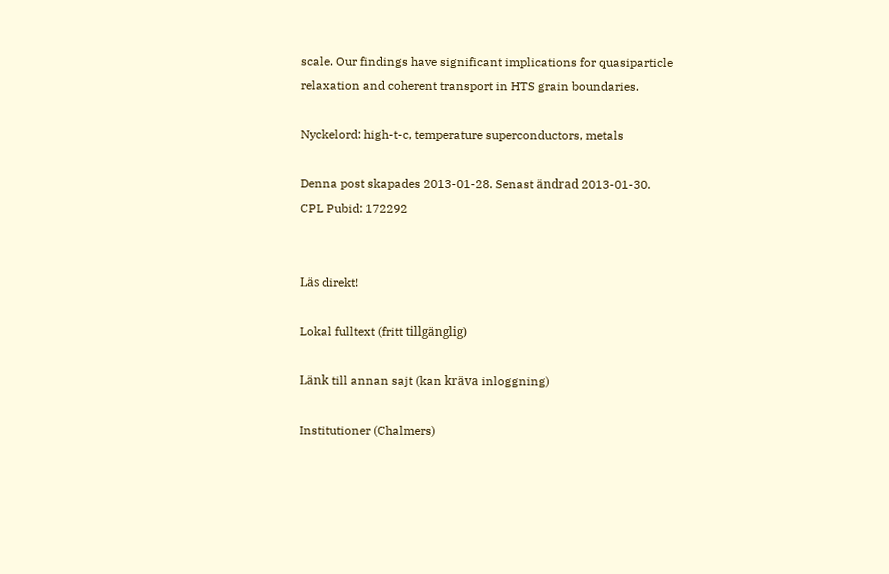scale. Our findings have significant implications for quasiparticle relaxation and coherent transport in HTS grain boundaries.

Nyckelord: high-t-c, temperature superconductors, metals

Denna post skapades 2013-01-28. Senast ändrad 2013-01-30.
CPL Pubid: 172292


Läs direkt!

Lokal fulltext (fritt tillgänglig)

Länk till annan sajt (kan kräva inloggning)

Institutioner (Chalmers)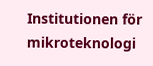Institutionen för mikroteknologi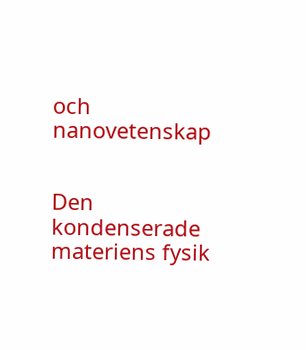och nanovetenskap


Den kondenserade materiens fysik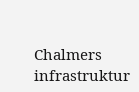Chalmers infrastruktur